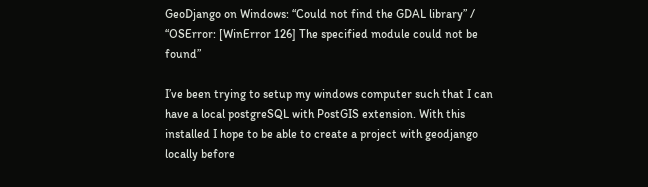GeoDjango on Windows: “Could not find the GDAL library” / “OSError: [WinError 126] The specified module could not be found”

I’ve been trying to setup my windows computer such that I can have a local postgreSQL with PostGIS extension. With this installed I hope to be able to create a project with geodjango locally before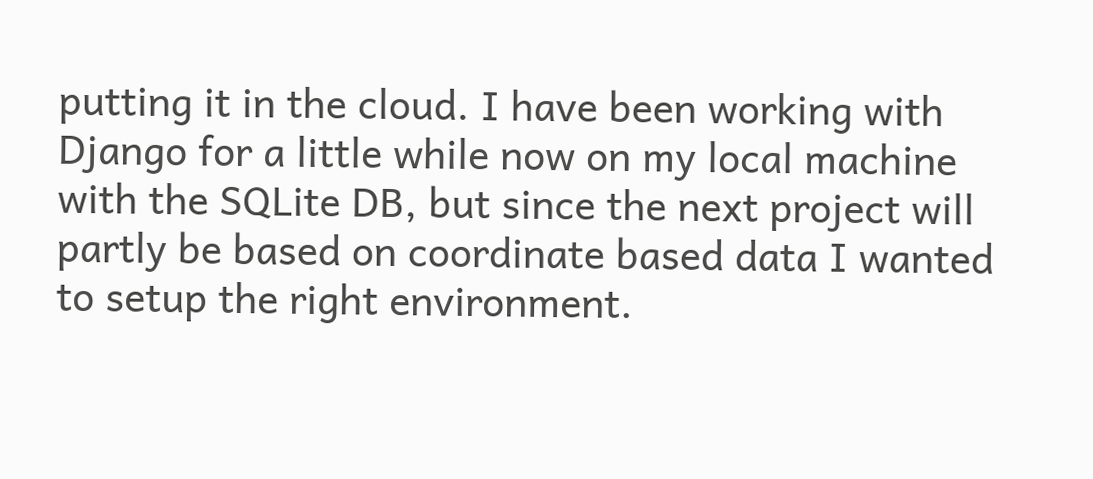putting it in the cloud. I have been working with Django for a little while now on my local machine with the SQLite DB, but since the next project will partly be based on coordinate based data I wanted to setup the right environment.